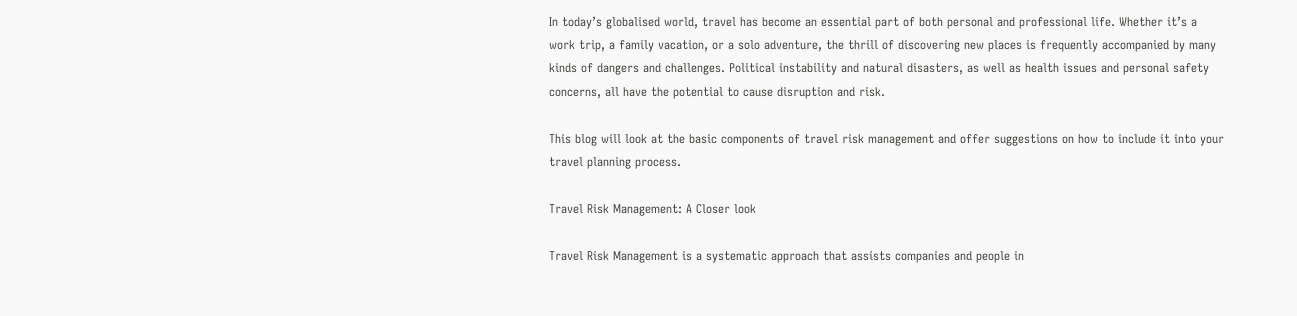In today’s globalised world, travel has become an essential part of both personal and professional life. Whether it’s a work trip, a family vacation, or a solo adventure, the thrill of discovering new places is frequently accompanied by many kinds of dangers and challenges. Political instability and natural disasters, as well as health issues and personal safety concerns, all have the potential to cause disruption and risk.

This blog will look at the basic components of travel risk management and offer suggestions on how to include it into your travel planning process.

Travel Risk Management: A Closer look

Travel Risk Management is a systematic approach that assists companies and people in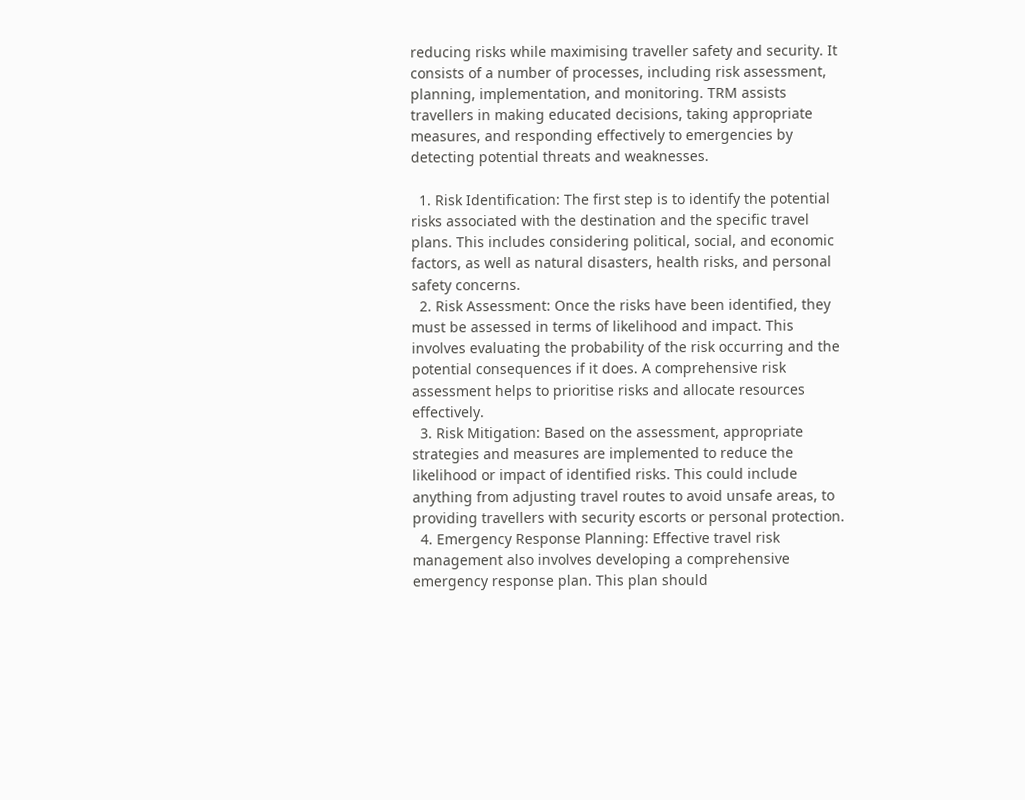reducing risks while maximising traveller safety and security. It consists of a number of processes, including risk assessment, planning, implementation, and monitoring. TRM assists travellers in making educated decisions, taking appropriate measures, and responding effectively to emergencies by detecting potential threats and weaknesses.

  1. Risk Identification: The first step is to identify the potential risks associated with the destination and the specific travel plans. This includes considering political, social, and economic factors, as well as natural disasters, health risks, and personal safety concerns.
  2. Risk Assessment: Once the risks have been identified, they must be assessed in terms of likelihood and impact. This involves evaluating the probability of the risk occurring and the potential consequences if it does. A comprehensive risk assessment helps to prioritise risks and allocate resources effectively.
  3. Risk Mitigation: Based on the assessment, appropriate strategies and measures are implemented to reduce the likelihood or impact of identified risks. This could include anything from adjusting travel routes to avoid unsafe areas, to providing travellers with security escorts or personal protection.
  4. Emergency Response Planning: Effective travel risk management also involves developing a comprehensive emergency response plan. This plan should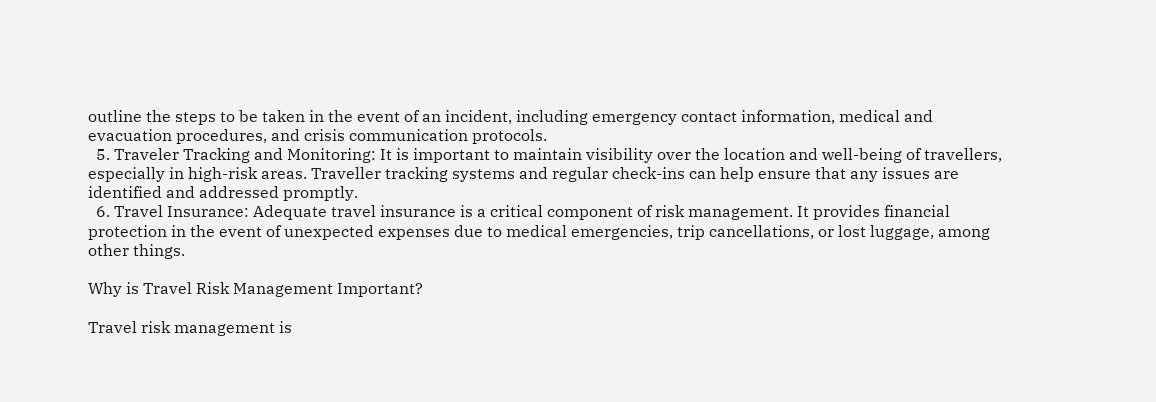outline the steps to be taken in the event of an incident, including emergency contact information, medical and evacuation procedures, and crisis communication protocols.
  5. Traveler Tracking and Monitoring: It is important to maintain visibility over the location and well-being of travellers, especially in high-risk areas. Traveller tracking systems and regular check-ins can help ensure that any issues are identified and addressed promptly.
  6. Travel Insurance: Adequate travel insurance is a critical component of risk management. It provides financial protection in the event of unexpected expenses due to medical emergencies, trip cancellations, or lost luggage, among other things.

Why is Travel Risk Management Important?

Travel risk management is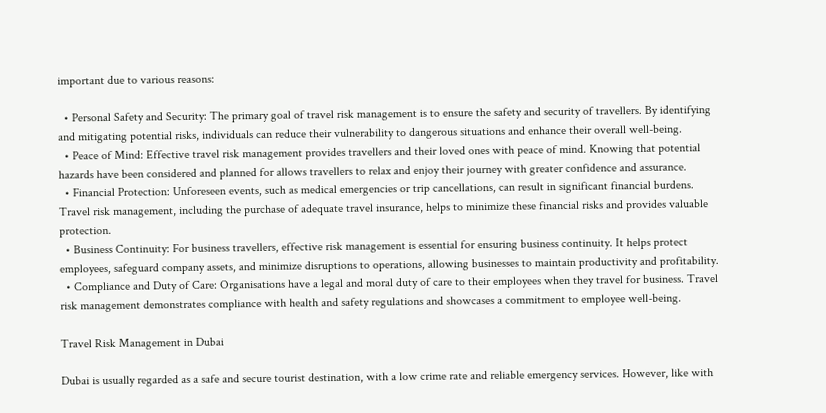important due to various reasons:

  • Personal Safety and Security: The primary goal of travel risk management is to ensure the safety and security of travellers. By identifying and mitigating potential risks, individuals can reduce their vulnerability to dangerous situations and enhance their overall well-being.
  • Peace of Mind: Effective travel risk management provides travellers and their loved ones with peace of mind. Knowing that potential hazards have been considered and planned for allows travellers to relax and enjoy their journey with greater confidence and assurance.
  • Financial Protection: Unforeseen events, such as medical emergencies or trip cancellations, can result in significant financial burdens. Travel risk management, including the purchase of adequate travel insurance, helps to minimize these financial risks and provides valuable protection.
  • Business Continuity: For business travellers, effective risk management is essential for ensuring business continuity. It helps protect employees, safeguard company assets, and minimize disruptions to operations, allowing businesses to maintain productivity and profitability.
  • Compliance and Duty of Care: Organisations have a legal and moral duty of care to their employees when they travel for business. Travel risk management demonstrates compliance with health and safety regulations and showcases a commitment to employee well-being.

Travel Risk Management in Dubai

Dubai is usually regarded as a safe and secure tourist destination, with a low crime rate and reliable emergency services. However, like with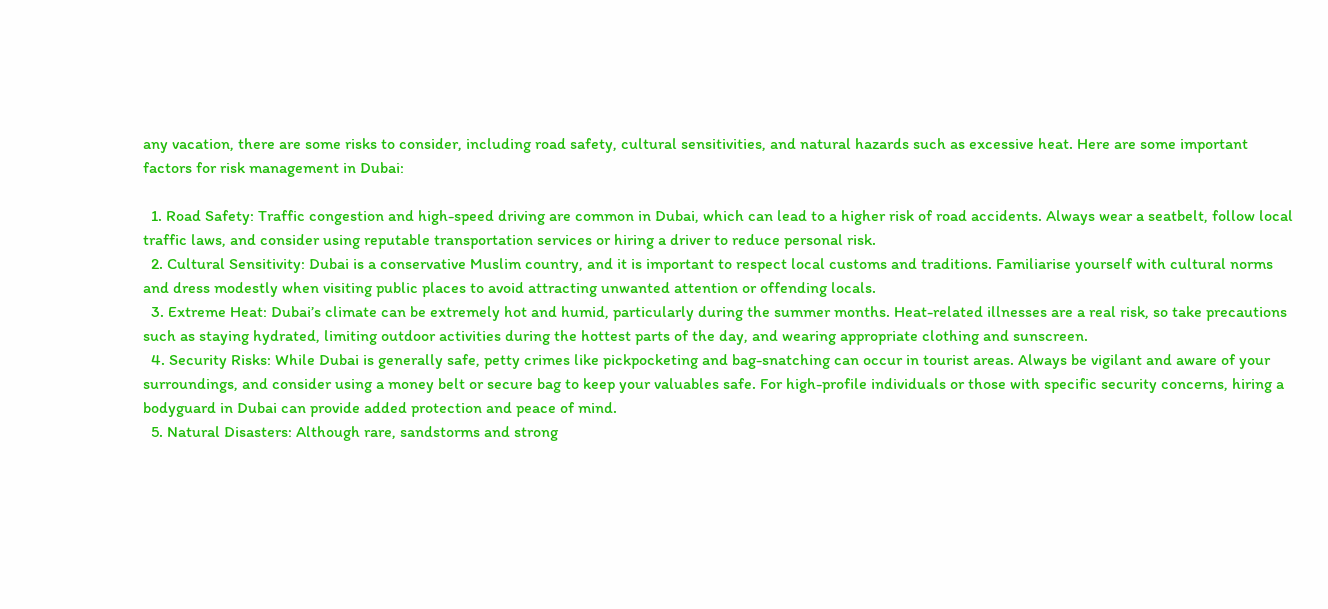any vacation, there are some risks to consider, including road safety, cultural sensitivities, and natural hazards such as excessive heat. Here are some important factors for risk management in Dubai:

  1. Road Safety: Traffic congestion and high-speed driving are common in Dubai, which can lead to a higher risk of road accidents. Always wear a seatbelt, follow local traffic laws, and consider using reputable transportation services or hiring a driver to reduce personal risk.
  2. Cultural Sensitivity: Dubai is a conservative Muslim country, and it is important to respect local customs and traditions. Familiarise yourself with cultural norms and dress modestly when visiting public places to avoid attracting unwanted attention or offending locals.
  3. Extreme Heat: Dubai’s climate can be extremely hot and humid, particularly during the summer months. Heat-related illnesses are a real risk, so take precautions such as staying hydrated, limiting outdoor activities during the hottest parts of the day, and wearing appropriate clothing and sunscreen.
  4. Security Risks: While Dubai is generally safe, petty crimes like pickpocketing and bag-snatching can occur in tourist areas. Always be vigilant and aware of your surroundings, and consider using a money belt or secure bag to keep your valuables safe. For high-profile individuals or those with specific security concerns, hiring a bodyguard in Dubai can provide added protection and peace of mind.
  5. Natural Disasters: Although rare, sandstorms and strong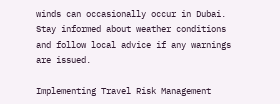winds can occasionally occur in Dubai. Stay informed about weather conditions and follow local advice if any warnings are issued.

Implementing Travel Risk Management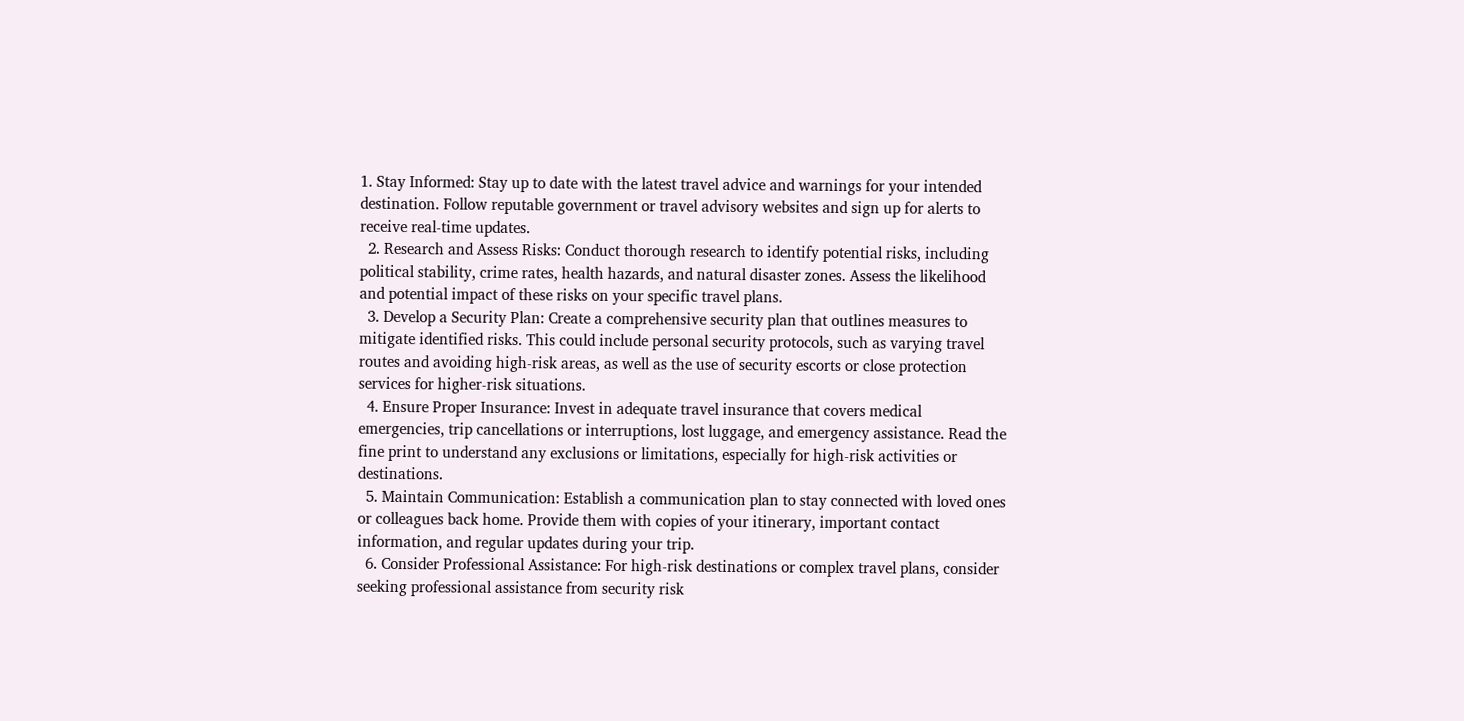1. Stay Informed: Stay up to date with the latest travel advice and warnings for your intended destination. Follow reputable government or travel advisory websites and sign up for alerts to receive real-time updates.
  2. Research and Assess Risks: Conduct thorough research to identify potential risks, including political stability, crime rates, health hazards, and natural disaster zones. Assess the likelihood and potential impact of these risks on your specific travel plans.
  3. Develop a Security Plan: Create a comprehensive security plan that outlines measures to mitigate identified risks. This could include personal security protocols, such as varying travel routes and avoiding high-risk areas, as well as the use of security escorts or close protection services for higher-risk situations.
  4. Ensure Proper Insurance: Invest in adequate travel insurance that covers medical emergencies, trip cancellations or interruptions, lost luggage, and emergency assistance. Read the fine print to understand any exclusions or limitations, especially for high-risk activities or destinations.
  5. Maintain Communication: Establish a communication plan to stay connected with loved ones or colleagues back home. Provide them with copies of your itinerary, important contact information, and regular updates during your trip.
  6. Consider Professional Assistance: For high-risk destinations or complex travel plans, consider seeking professional assistance from security risk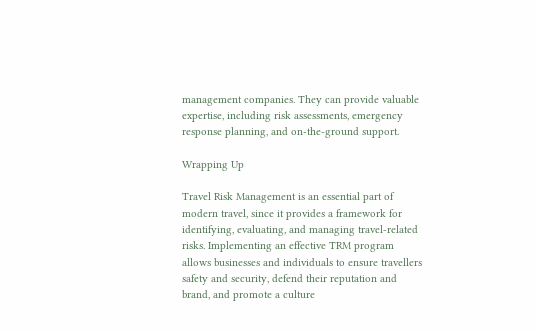management companies. They can provide valuable expertise, including risk assessments, emergency response planning, and on-the-ground support.

Wrapping Up

Travel Risk Management is an essential part of modern travel, since it provides a framework for identifying, evaluating, and managing travel-related risks. Implementing an effective TRM program allows businesses and individuals to ensure travellers safety and security, defend their reputation and brand, and promote a culture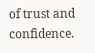of trust and confidence.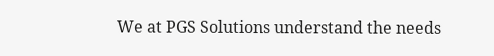We at PGS Solutions understand the needs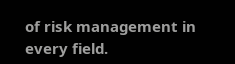of risk management in every field.